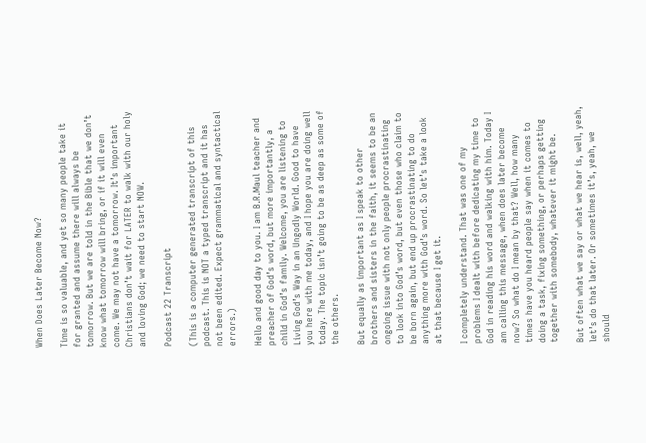When Does Later Become Now?

Time is so valuable, and yet so many people take it for granted and assume there will always be tomorrow. But we are told in the Bible that we don’t know what tomorrow will bring, or if it will even come. We may not have a tomorrow. It’s important Christians don’t wait for LATER to walk with our holy and loving God; we need to start NOW.

Podcast 22 Transcript

(This is a computer generated transcript of this podcast. This is NOT a typed transcript and it has not been edited. Expect grammatical and syntactical errors.)

Hello and good day to you. I am B.R.Maul teacher and preacher of God’s word, but more importantly, a child in God’s family. Welcome, you are listening to Living God’s Way in an Ungodly World. Good to have you here with me today, and I hope you are doing well today. The topic isn’t going to be as deep as some of the others.

But equally as important as I speak to other brothers and sisters in the faith, it seems to be an ongoing issue with not only people procrastinating to look into God’s word, but even those who claim to be born again, but end up procrastinating to do anything more with God’s word. So let’s take a look at that because I get it.

I completely understand. That was one of my problems I dealt with before dedicating my time to God in reading his word and walking with him. Today I am calling this message, when does later become now? So what do I mean by that? Well, how many times have you heard people say when it comes to doing a task, fixing something, or perhaps getting together with somebody, whatever it might be.

But often what we say or what we hear is, well, yeah, let’s do that later. Or sometimes it’s, yeah, we should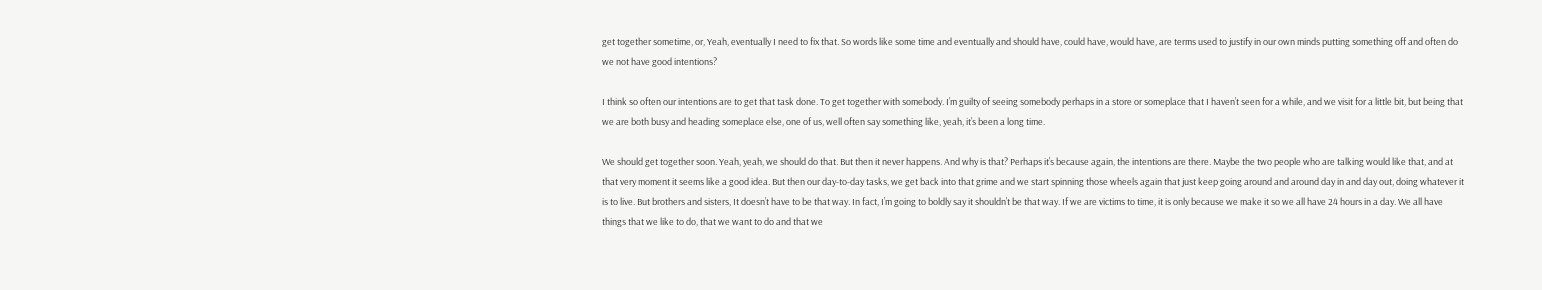get together sometime, or, Yeah, eventually I need to fix that. So words like some time and eventually and should have, could have, would have, are terms used to justify in our own minds putting something off and often do we not have good intentions?

I think so often our intentions are to get that task done. To get together with somebody. I’m guilty of seeing somebody perhaps in a store or someplace that I haven’t seen for a while, and we visit for a little bit, but being that we are both busy and heading someplace else, one of us, well often say something like, yeah, it’s been a long time.

We should get together soon. Yeah, yeah, we should do that. But then it never happens. And why is that? Perhaps it’s because again, the intentions are there. Maybe the two people who are talking would like that, and at that very moment it seems like a good idea. But then our day-to-day tasks, we get back into that grime and we start spinning those wheels again that just keep going around and around day in and day out, doing whatever it is to live. But brothers and sisters, It doesn’t have to be that way. In fact, I’m going to boldly say it shouldn’t be that way. If we are victims to time, it is only because we make it so we all have 24 hours in a day. We all have things that we like to do, that we want to do and that we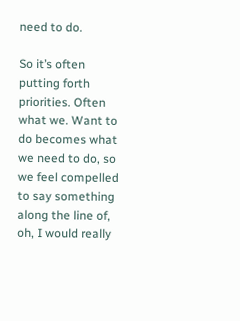need to do.

So it’s often putting forth priorities. Often what we. Want to do becomes what we need to do, so we feel compelled to say something along the line of, oh, I would really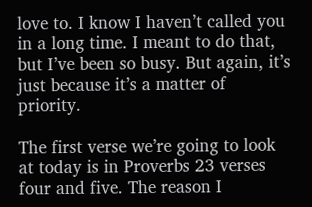love to. I know I haven’t called you in a long time. I meant to do that, but I’ve been so busy. But again, it’s just because it’s a matter of priority.

The first verse we’re going to look at today is in Proverbs 23 verses four and five. The reason I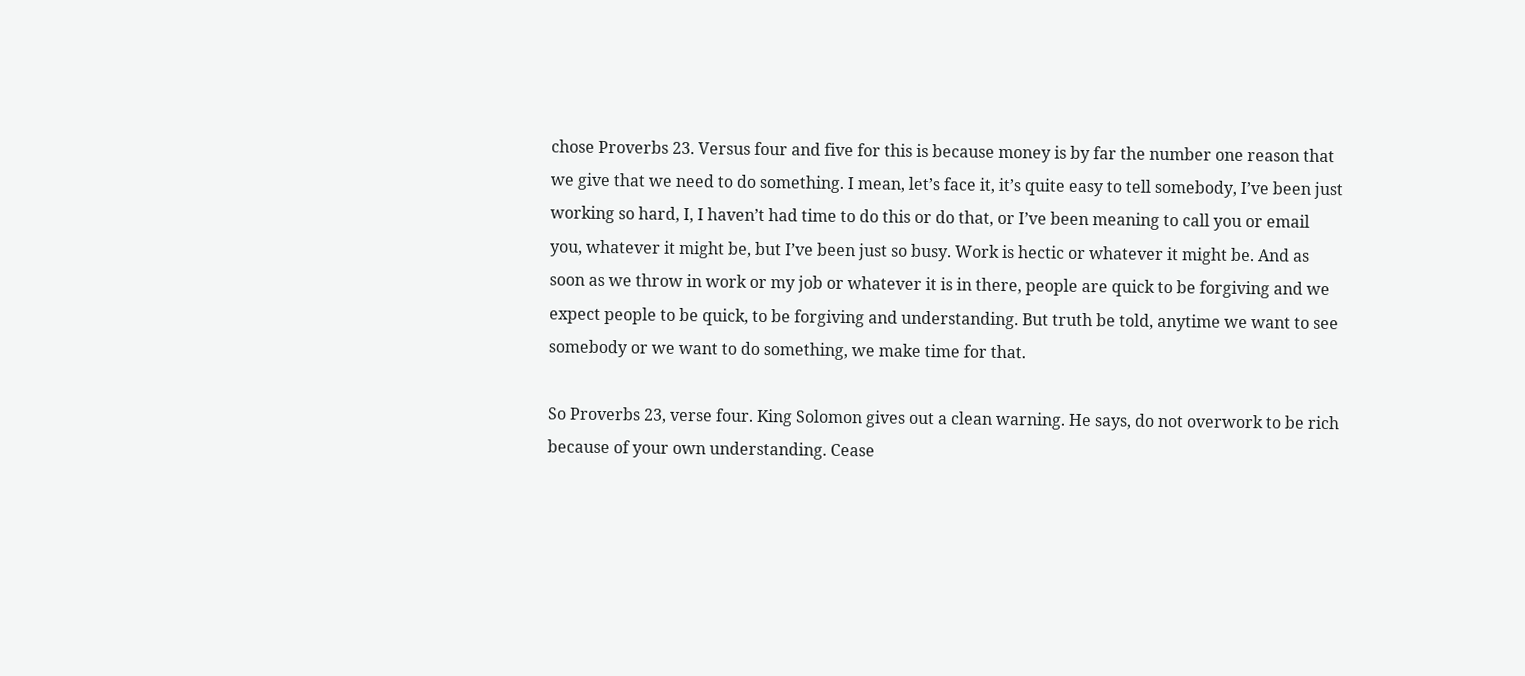chose Proverbs 23. Versus four and five for this is because money is by far the number one reason that we give that we need to do something. I mean, let’s face it, it’s quite easy to tell somebody, I’ve been just working so hard, I, I haven’t had time to do this or do that, or I’ve been meaning to call you or email you, whatever it might be, but I’ve been just so busy. Work is hectic or whatever it might be. And as soon as we throw in work or my job or whatever it is in there, people are quick to be forgiving and we expect people to be quick, to be forgiving and understanding. But truth be told, anytime we want to see somebody or we want to do something, we make time for that.

So Proverbs 23, verse four. King Solomon gives out a clean warning. He says, do not overwork to be rich because of your own understanding. Cease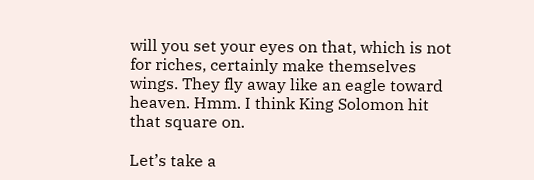will you set your eyes on that, which is not for riches, certainly make themselves wings. They fly away like an eagle toward heaven. Hmm. I think King Solomon hit that square on.

Let’s take a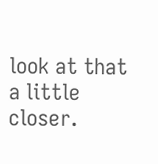look at that a little closer.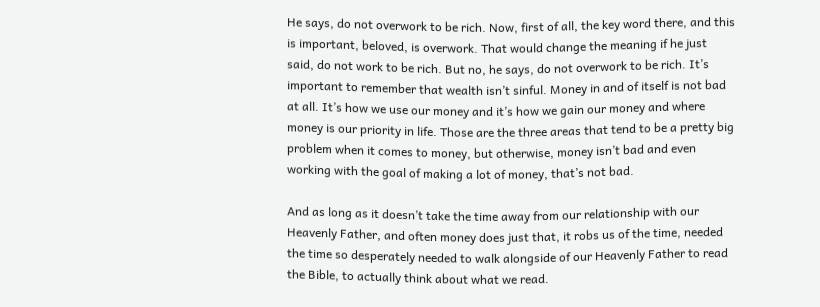He says, do not overwork to be rich. Now, first of all, the key word there, and this is important, beloved, is overwork. That would change the meaning if he just said, do not work to be rich. But no, he says, do not overwork to be rich. It’s important to remember that wealth isn’t sinful. Money in and of itself is not bad at all. It’s how we use our money and it’s how we gain our money and where money is our priority in life. Those are the three areas that tend to be a pretty big problem when it comes to money, but otherwise, money isn’t bad and even working with the goal of making a lot of money, that’s not bad.

And as long as it doesn’t take the time away from our relationship with our Heavenly Father, and often money does just that, it robs us of the time, needed the time so desperately needed to walk alongside of our Heavenly Father to read the Bible, to actually think about what we read.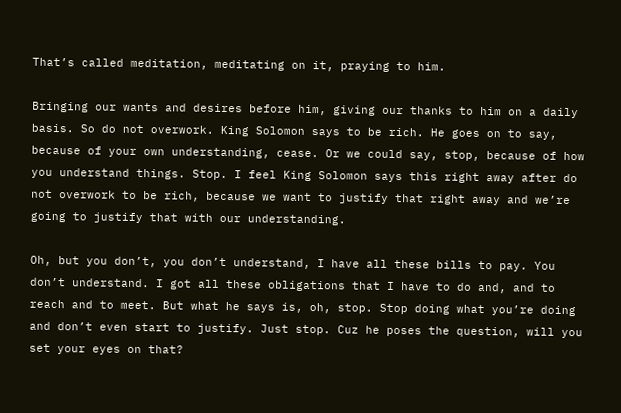That’s called meditation, meditating on it, praying to him.

Bringing our wants and desires before him, giving our thanks to him on a daily basis. So do not overwork. King Solomon says to be rich. He goes on to say, because of your own understanding, cease. Or we could say, stop, because of how you understand things. Stop. I feel King Solomon says this right away after do not overwork to be rich, because we want to justify that right away and we’re going to justify that with our understanding.

Oh, but you don’t, you don’t understand, I have all these bills to pay. You don’t understand. I got all these obligations that I have to do and, and to reach and to meet. But what he says is, oh, stop. Stop doing what you’re doing and don’t even start to justify. Just stop. Cuz he poses the question, will you set your eyes on that?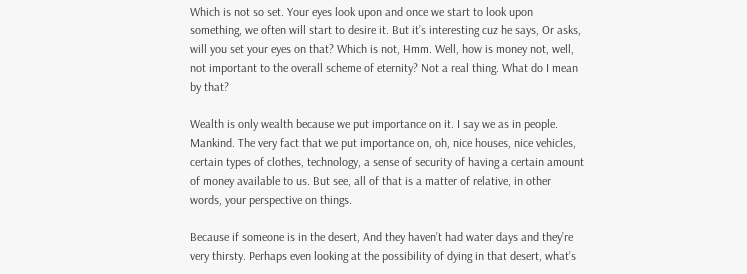Which is not so set. Your eyes look upon and once we start to look upon something, we often will start to desire it. But it’s interesting cuz he says, Or asks, will you set your eyes on that? Which is not, Hmm. Well, how is money not, well, not important to the overall scheme of eternity? Not a real thing. What do I mean by that?

Wealth is only wealth because we put importance on it. I say we as in people. Mankind. The very fact that we put importance on, oh, nice houses, nice vehicles, certain types of clothes, technology, a sense of security of having a certain amount of money available to us. But see, all of that is a matter of relative, in other words, your perspective on things.

Because if someone is in the desert, And they haven’t had water days and they’re very thirsty. Perhaps even looking at the possibility of dying in that desert, what’s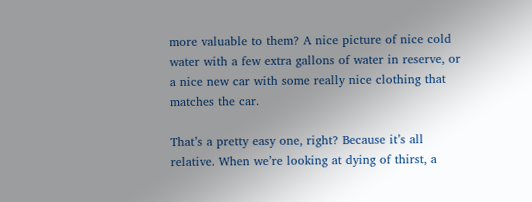more valuable to them? A nice picture of nice cold water with a few extra gallons of water in reserve, or a nice new car with some really nice clothing that matches the car.

That’s a pretty easy one, right? Because it’s all relative. When we’re looking at dying of thirst, a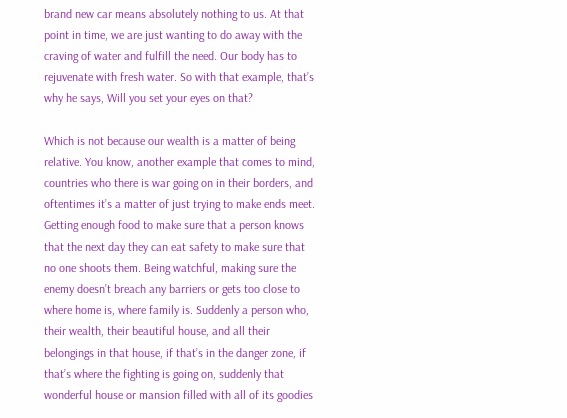brand new car means absolutely nothing to us. At that point in time, we are just wanting to do away with the craving of water and fulfill the need. Our body has to rejuvenate with fresh water. So with that example, that’s why he says, Will you set your eyes on that?

Which is not because our wealth is a matter of being relative. You know, another example that comes to mind, countries who there is war going on in their borders, and oftentimes it’s a matter of just trying to make ends meet. Getting enough food to make sure that a person knows that the next day they can eat safety to make sure that no one shoots them. Being watchful, making sure the enemy doesn’t breach any barriers or gets too close to where home is, where family is. Suddenly a person who, their wealth, their beautiful house, and all their belongings in that house, if that’s in the danger zone, if that’s where the fighting is going on, suddenly that wonderful house or mansion filled with all of its goodies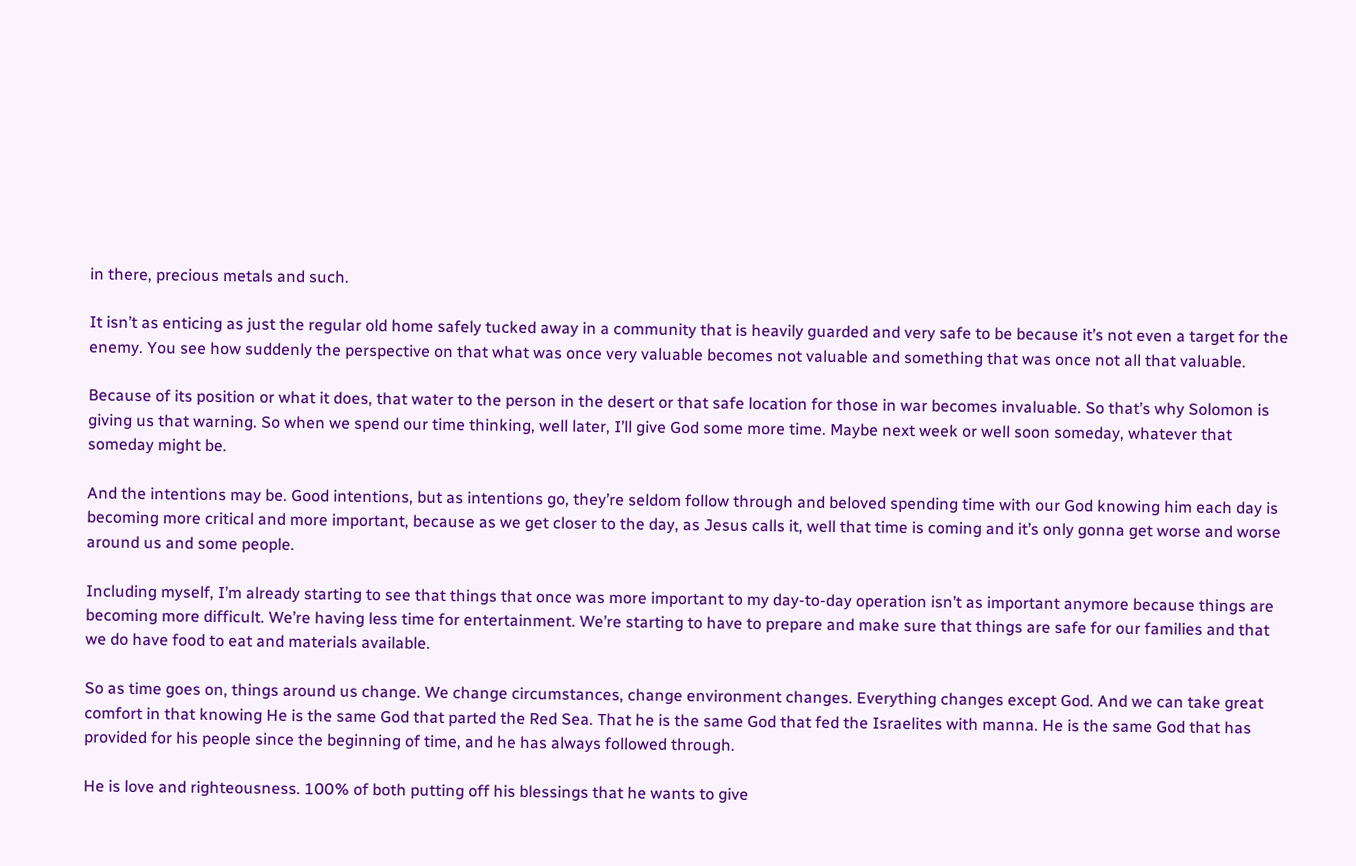in there, precious metals and such.

It isn’t as enticing as just the regular old home safely tucked away in a community that is heavily guarded and very safe to be because it’s not even a target for the enemy. You see how suddenly the perspective on that what was once very valuable becomes not valuable and something that was once not all that valuable.

Because of its position or what it does, that water to the person in the desert or that safe location for those in war becomes invaluable. So that’s why Solomon is giving us that warning. So when we spend our time thinking, well later, I’ll give God some more time. Maybe next week or well soon someday, whatever that someday might be.

And the intentions may be. Good intentions, but as intentions go, they’re seldom follow through and beloved spending time with our God knowing him each day is becoming more critical and more important, because as we get closer to the day, as Jesus calls it, well that time is coming and it’s only gonna get worse and worse around us and some people.

Including myself, I’m already starting to see that things that once was more important to my day-to-day operation isn’t as important anymore because things are becoming more difficult. We’re having less time for entertainment. We’re starting to have to prepare and make sure that things are safe for our families and that we do have food to eat and materials available.

So as time goes on, things around us change. We change circumstances, change environment changes. Everything changes except God. And we can take great comfort in that knowing He is the same God that parted the Red Sea. That he is the same God that fed the Israelites with manna. He is the same God that has provided for his people since the beginning of time, and he has always followed through.

He is love and righteousness. 100% of both putting off his blessings that he wants to give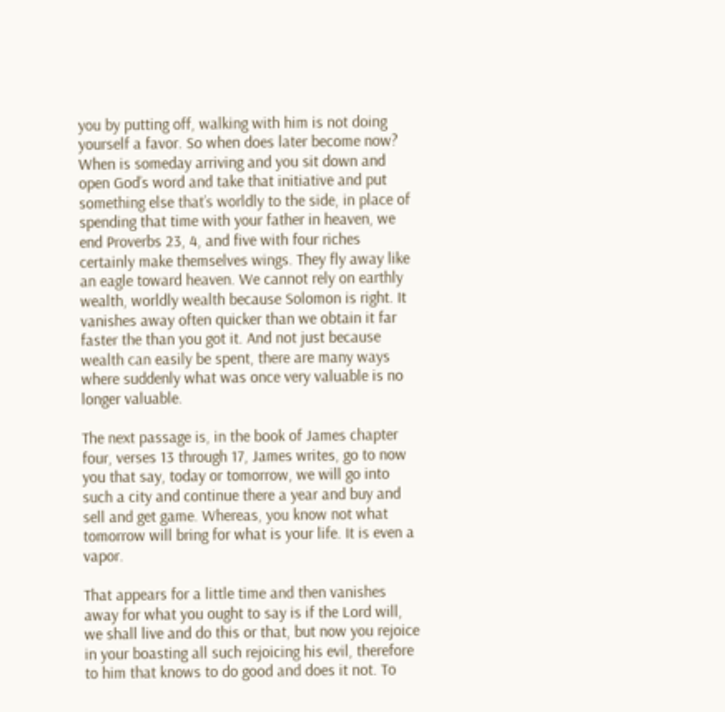you by putting off, walking with him is not doing yourself a favor. So when does later become now? When is someday arriving and you sit down and open God’s word and take that initiative and put something else that’s worldly to the side, in place of spending that time with your father in heaven, we end Proverbs 23, 4, and five with four riches certainly make themselves wings. They fly away like an eagle toward heaven. We cannot rely on earthly wealth, worldly wealth because Solomon is right. It vanishes away often quicker than we obtain it far faster the than you got it. And not just because wealth can easily be spent, there are many ways where suddenly what was once very valuable is no longer valuable.

The next passage is, in the book of James chapter four, verses 13 through 17, James writes, go to now you that say, today or tomorrow, we will go into such a city and continue there a year and buy and sell and get game. Whereas, you know not what tomorrow will bring for what is your life. It is even a vapor.

That appears for a little time and then vanishes away for what you ought to say is if the Lord will, we shall live and do this or that, but now you rejoice in your boasting all such rejoicing his evil, therefore to him that knows to do good and does it not. To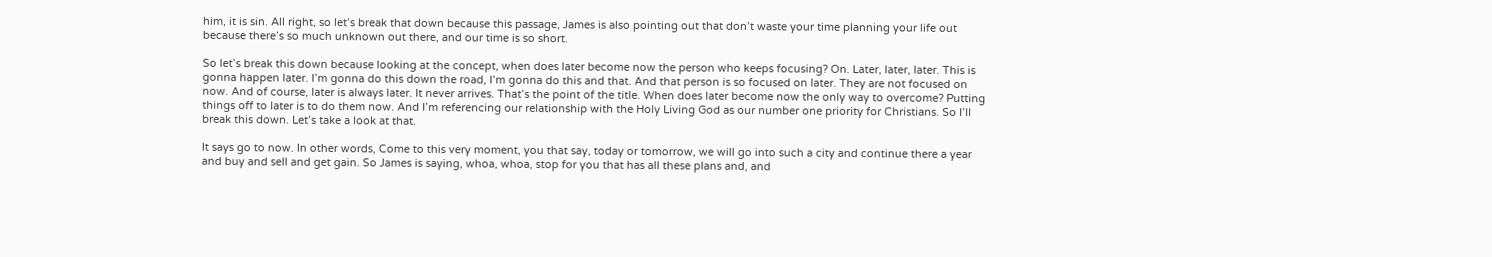him, it is sin. All right, so let’s break that down because this passage, James is also pointing out that don’t waste your time planning your life out because there’s so much unknown out there, and our time is so short.

So let’s break this down because looking at the concept, when does later become now the person who keeps focusing? On. Later, later, later. This is gonna happen later. I’m gonna do this down the road, I’m gonna do this and that. And that person is so focused on later. They are not focused on now. And of course, later is always later. It never arrives. That’s the point of the title. When does later become now the only way to overcome? Putting things off to later is to do them now. And I’m referencing our relationship with the Holy Living God as our number one priority for Christians. So I’ll break this down. Let’s take a look at that.

It says go to now. In other words, Come to this very moment, you that say, today or tomorrow, we will go into such a city and continue there a year and buy and sell and get gain. So James is saying, whoa, whoa, stop for you that has all these plans and, and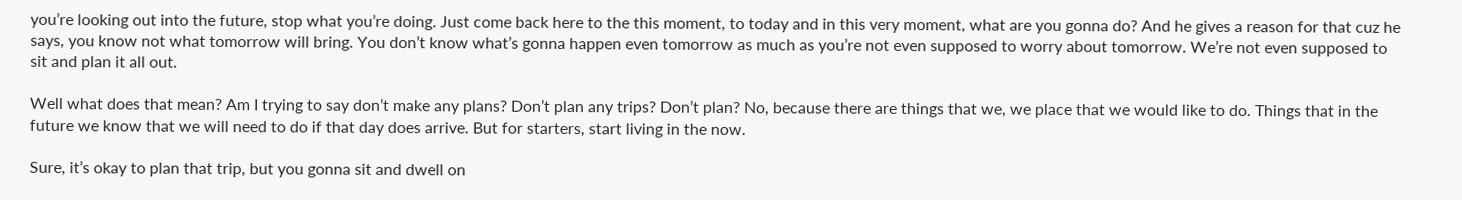you’re looking out into the future, stop what you’re doing. Just come back here to the this moment, to today and in this very moment, what are you gonna do? And he gives a reason for that cuz he says, you know not what tomorrow will bring. You don’t know what’s gonna happen even tomorrow as much as you’re not even supposed to worry about tomorrow. We’re not even supposed to sit and plan it all out.

Well what does that mean? Am I trying to say don’t make any plans? Don’t plan any trips? Don’t plan? No, because there are things that we, we place that we would like to do. Things that in the future we know that we will need to do if that day does arrive. But for starters, start living in the now.

Sure, it’s okay to plan that trip, but you gonna sit and dwell on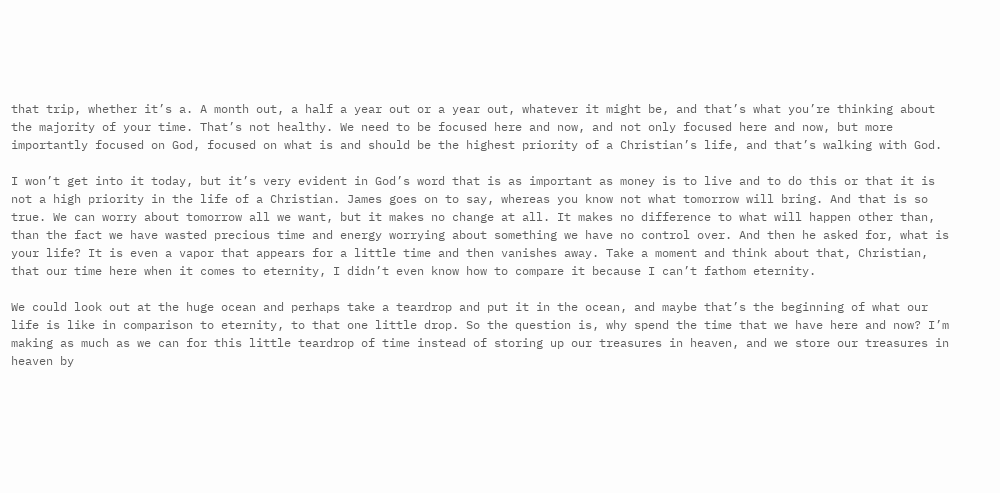that trip, whether it’s a. A month out, a half a year out or a year out, whatever it might be, and that’s what you’re thinking about the majority of your time. That’s not healthy. We need to be focused here and now, and not only focused here and now, but more importantly focused on God, focused on what is and should be the highest priority of a Christian’s life, and that’s walking with God.

I won’t get into it today, but it’s very evident in God’s word that is as important as money is to live and to do this or that it is not a high priority in the life of a Christian. James goes on to say, whereas you know not what tomorrow will bring. And that is so true. We can worry about tomorrow all we want, but it makes no change at all. It makes no difference to what will happen other than, than the fact we have wasted precious time and energy worrying about something we have no control over. And then he asked for, what is your life? It is even a vapor that appears for a little time and then vanishes away. Take a moment and think about that, Christian, that our time here when it comes to eternity, I didn’t even know how to compare it because I can’t fathom eternity.

We could look out at the huge ocean and perhaps take a teardrop and put it in the ocean, and maybe that’s the beginning of what our life is like in comparison to eternity, to that one little drop. So the question is, why spend the time that we have here and now? I’m making as much as we can for this little teardrop of time instead of storing up our treasures in heaven, and we store our treasures in heaven by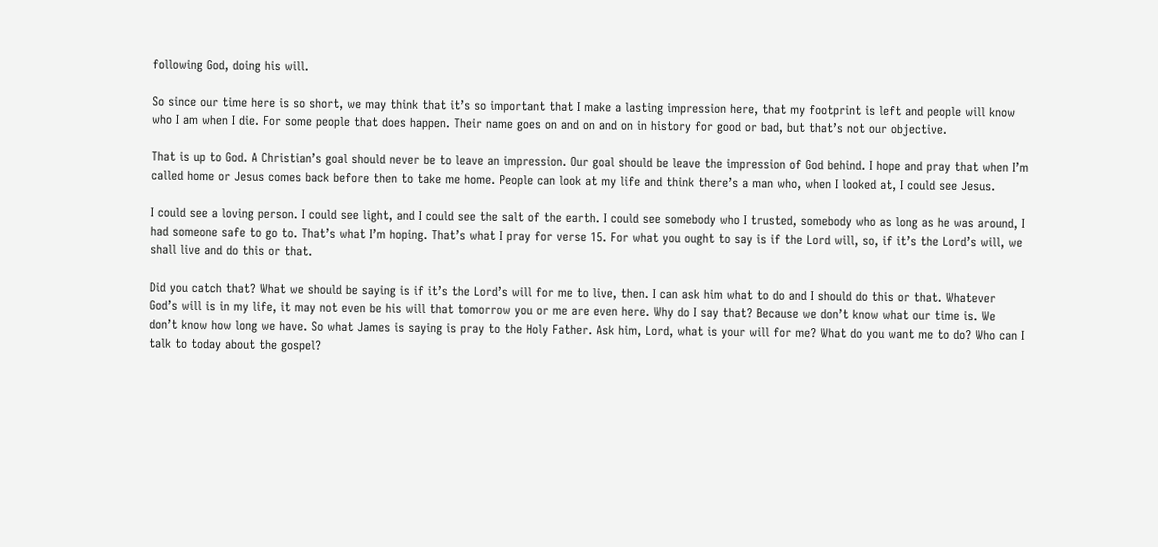following God, doing his will.

So since our time here is so short, we may think that it’s so important that I make a lasting impression here, that my footprint is left and people will know who I am when I die. For some people that does happen. Their name goes on and on and on in history for good or bad, but that’s not our objective.

That is up to God. A Christian’s goal should never be to leave an impression. Our goal should be leave the impression of God behind. I hope and pray that when I’m called home or Jesus comes back before then to take me home. People can look at my life and think there’s a man who, when I looked at, I could see Jesus.

I could see a loving person. I could see light, and I could see the salt of the earth. I could see somebody who I trusted, somebody who as long as he was around, I had someone safe to go to. That’s what I’m hoping. That’s what I pray for verse 15. For what you ought to say is if the Lord will, so, if it’s the Lord’s will, we shall live and do this or that.

Did you catch that? What we should be saying is if it’s the Lord’s will for me to live, then. I can ask him what to do and I should do this or that. Whatever God’s will is in my life, it may not even be his will that tomorrow you or me are even here. Why do I say that? Because we don’t know what our time is. We don’t know how long we have. So what James is saying is pray to the Holy Father. Ask him, Lord, what is your will for me? What do you want me to do? Who can I talk to today about the gospel?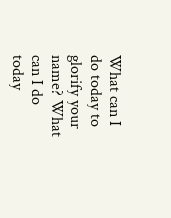What can I do today to glorify your name? What can I do today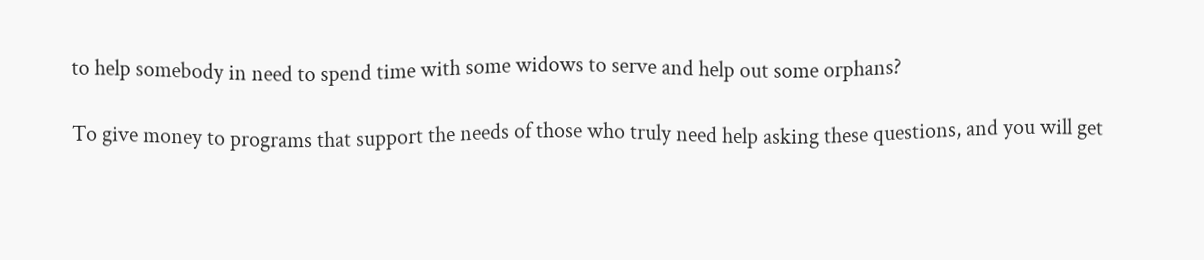to help somebody in need to spend time with some widows to serve and help out some orphans?

To give money to programs that support the needs of those who truly need help asking these questions, and you will get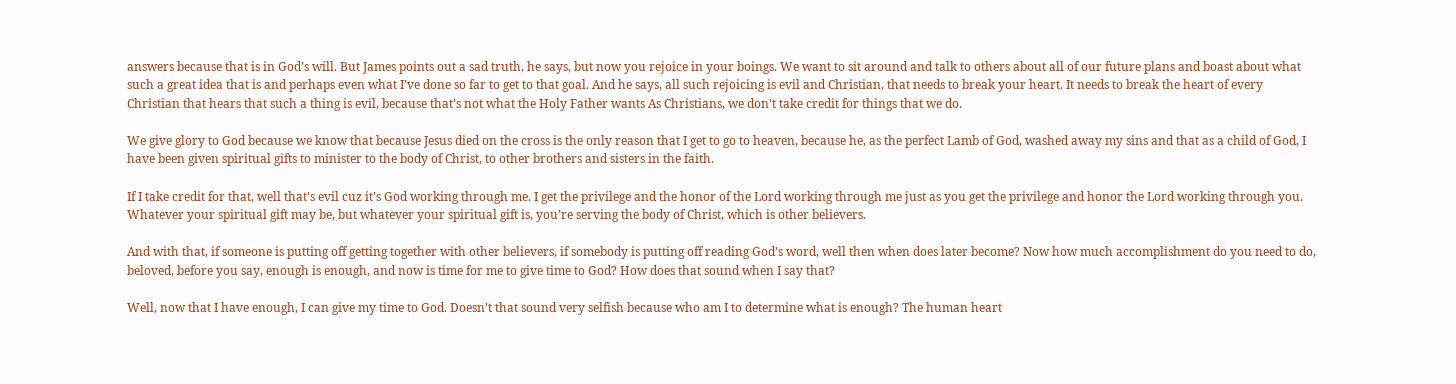answers because that is in God’s will. But James points out a sad truth, he says, but now you rejoice in your boings. We want to sit around and talk to others about all of our future plans and boast about what such a great idea that is and perhaps even what I’ve done so far to get to that goal. And he says, all such rejoicing is evil and Christian, that needs to break your heart. It needs to break the heart of every Christian that hears that such a thing is evil, because that’s not what the Holy Father wants As Christians, we don’t take credit for things that we do.

We give glory to God because we know that because Jesus died on the cross is the only reason that I get to go to heaven, because he, as the perfect Lamb of God, washed away my sins and that as a child of God, I have been given spiritual gifts to minister to the body of Christ, to other brothers and sisters in the faith.

If I take credit for that, well that’s evil cuz it’s God working through me. I get the privilege and the honor of the Lord working through me just as you get the privilege and honor the Lord working through you. Whatever your spiritual gift may be, but whatever your spiritual gift is, you’re serving the body of Christ, which is other believers.

And with that, if someone is putting off getting together with other believers, if somebody is putting off reading God’s word, well then when does later become? Now how much accomplishment do you need to do, beloved, before you say, enough is enough, and now is time for me to give time to God? How does that sound when I say that?

Well, now that I have enough, I can give my time to God. Doesn’t that sound very selfish because who am I to determine what is enough? The human heart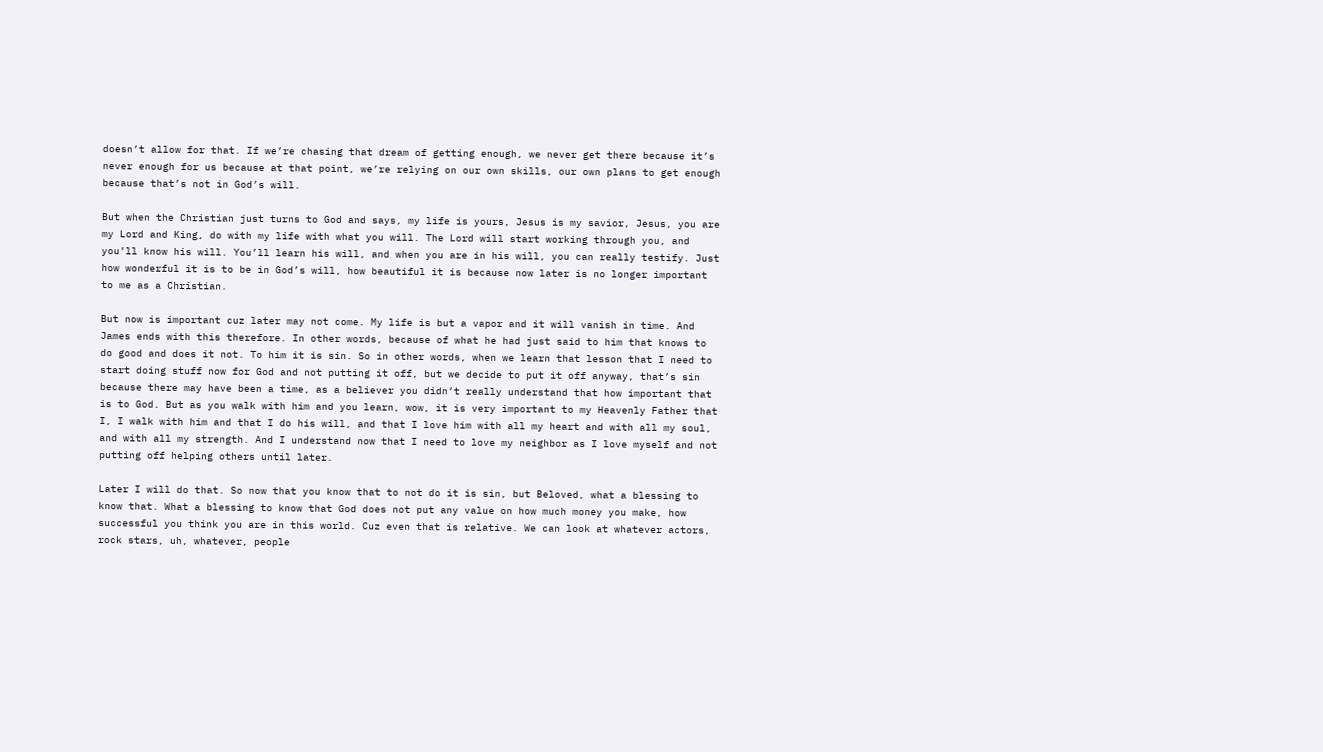doesn’t allow for that. If we’re chasing that dream of getting enough, we never get there because it’s never enough for us because at that point, we’re relying on our own skills, our own plans to get enough because that’s not in God’s will.

But when the Christian just turns to God and says, my life is yours, Jesus is my savior, Jesus, you are my Lord and King, do with my life with what you will. The Lord will start working through you, and you’ll know his will. You’ll learn his will, and when you are in his will, you can really testify. Just how wonderful it is to be in God’s will, how beautiful it is because now later is no longer important to me as a Christian.

But now is important cuz later may not come. My life is but a vapor and it will vanish in time. And James ends with this therefore. In other words, because of what he had just said to him that knows to do good and does it not. To him it is sin. So in other words, when we learn that lesson that I need to start doing stuff now for God and not putting it off, but we decide to put it off anyway, that’s sin because there may have been a time, as a believer you didn’t really understand that how important that is to God. But as you walk with him and you learn, wow, it is very important to my Heavenly Father that I, I walk with him and that I do his will, and that I love him with all my heart and with all my soul, and with all my strength. And I understand now that I need to love my neighbor as I love myself and not putting off helping others until later.

Later I will do that. So now that you know that to not do it is sin, but Beloved, what a blessing to know that. What a blessing to know that God does not put any value on how much money you make, how successful you think you are in this world. Cuz even that is relative. We can look at whatever actors, rock stars, uh, whatever, people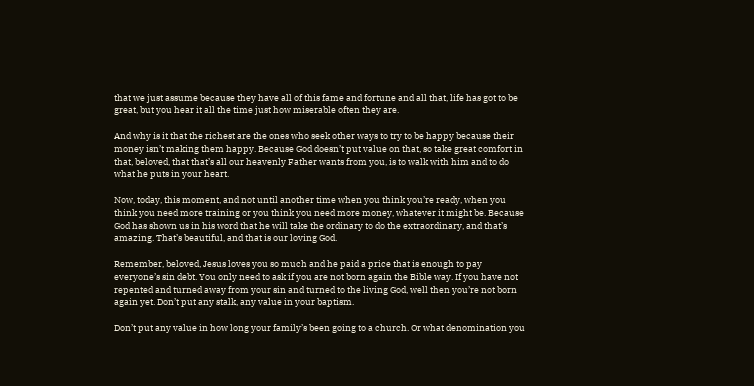that we just assume because they have all of this fame and fortune and all that, life has got to be great, but you hear it all the time just how miserable often they are.

And why is it that the richest are the ones who seek other ways to try to be happy because their money isn’t making them happy. Because God doesn’t put value on that, so take great comfort in that, beloved, that that’s all our heavenly Father wants from you, is to walk with him and to do what he puts in your heart.

Now, today, this moment, and not until another time when you think you’re ready, when you think you need more training or you think you need more money, whatever it might be. Because God has shown us in his word that he will take the ordinary to do the extraordinary, and that’s amazing. That’s beautiful, and that is our loving God.

Remember, beloved, Jesus loves you so much and he paid a price that is enough to pay everyone’s sin debt. You only need to ask if you are not born again the Bible way. If you have not repented and turned away from your sin and turned to the living God, well then you’re not born again yet. Don’t put any stalk, any value in your baptism.

Don’t put any value in how long your family’s been going to a church. Or what denomination you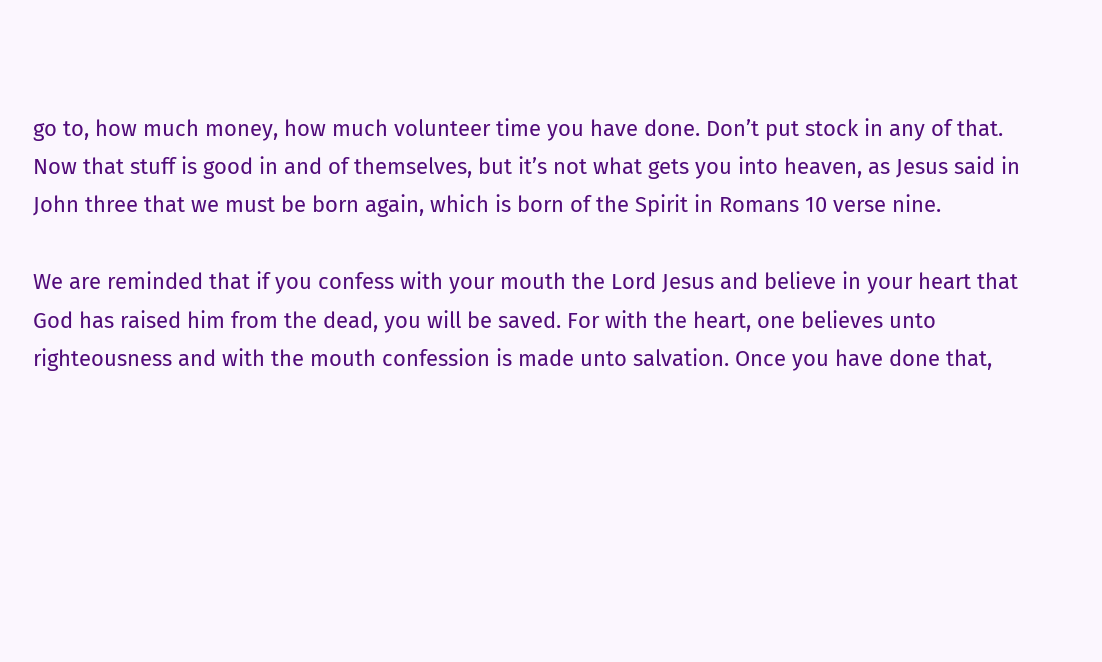go to, how much money, how much volunteer time you have done. Don’t put stock in any of that. Now that stuff is good in and of themselves, but it’s not what gets you into heaven, as Jesus said in John three that we must be born again, which is born of the Spirit in Romans 10 verse nine.

We are reminded that if you confess with your mouth the Lord Jesus and believe in your heart that God has raised him from the dead, you will be saved. For with the heart, one believes unto righteousness and with the mouth confession is made unto salvation. Once you have done that,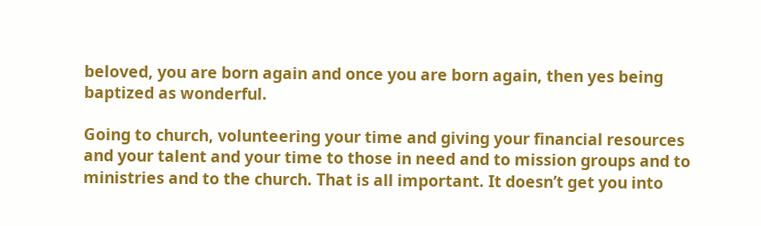beloved, you are born again and once you are born again, then yes being baptized as wonderful.

Going to church, volunteering your time and giving your financial resources and your talent and your time to those in need and to mission groups and to ministries and to the church. That is all important. It doesn’t get you into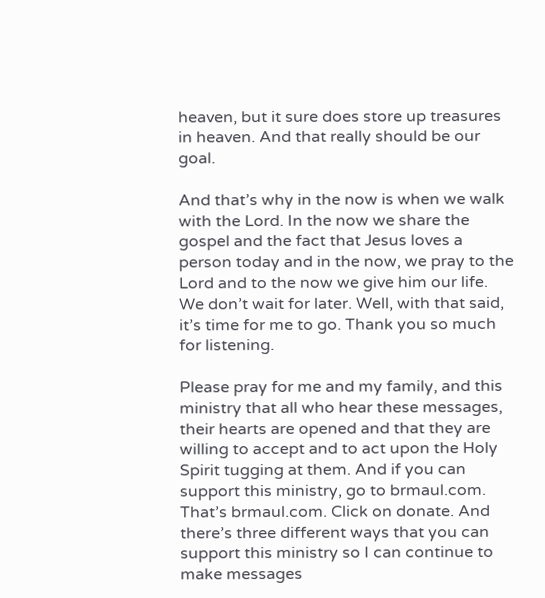heaven, but it sure does store up treasures in heaven. And that really should be our goal.

And that’s why in the now is when we walk with the Lord. In the now we share the gospel and the fact that Jesus loves a person today and in the now, we pray to the Lord and to the now we give him our life. We don’t wait for later. Well, with that said, it’s time for me to go. Thank you so much for listening.

Please pray for me and my family, and this ministry that all who hear these messages, their hearts are opened and that they are willing to accept and to act upon the Holy Spirit tugging at them. And if you can support this ministry, go to brmaul.com. That’s brmaul.com. Click on donate. And there’s three different ways that you can support this ministry so I can continue to make messages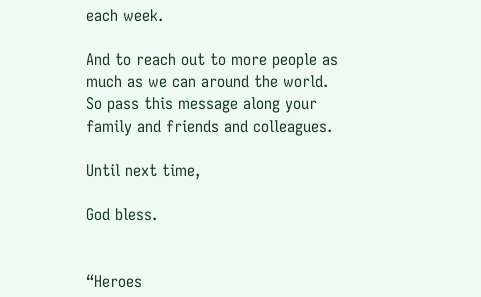each week.

And to reach out to more people as much as we can around the world. So pass this message along your family and friends and colleagues.

Until next time,

God bless.


“Heroes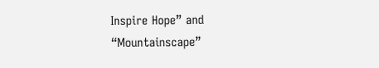Inspire Hope” and “Mountainscape”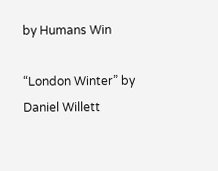by Humans Win

“London Winter” by Daniel Willett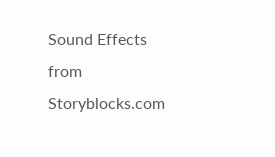Sound Effects from Storyblocks.com